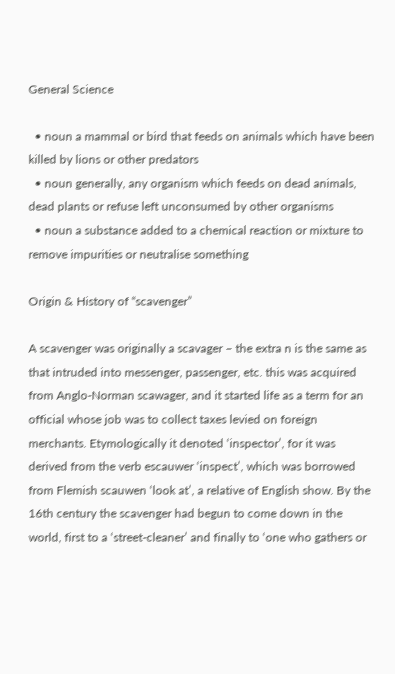General Science

  • noun a mammal or bird that feeds on animals which have been killed by lions or other predators
  • noun generally, any organism which feeds on dead animals, dead plants or refuse left unconsumed by other organisms
  • noun a substance added to a chemical reaction or mixture to remove impurities or neutralise something

Origin & History of “scavenger”

A scavenger was originally a scavager – the extra n is the same as that intruded into messenger, passenger, etc. this was acquired from Anglo-Norman scawager, and it started life as a term for an official whose job was to collect taxes levied on foreign merchants. Etymologically it denoted ‘inspector’, for it was derived from the verb escauwer ‘inspect’, which was borrowed from Flemish scauwen ‘look at’, a relative of English show. By the 16th century the scavenger had begun to come down in the world, first to a ‘street-cleaner’ and finally to ‘one who gathers or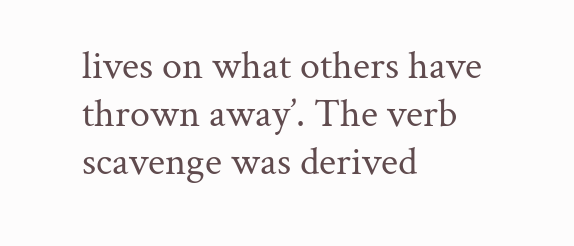lives on what others have thrown away’. The verb scavenge was derived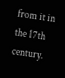from it in the 17th century.